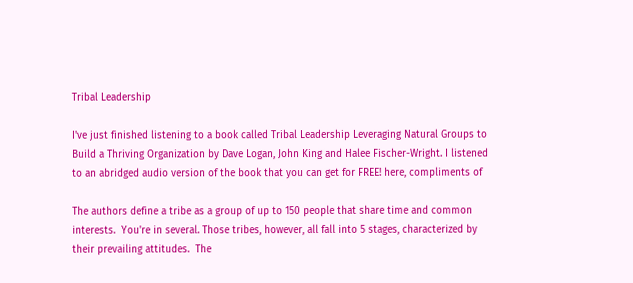Tribal Leadership

I've just finished listening to a book called Tribal Leadership Leveraging Natural Groups to Build a Thriving Organization by Dave Logan, John King and Halee Fischer-Wright. I listened to an abridged audio version of the book that you can get for FREE! here, compliments of

The authors define a tribe as a group of up to 150 people that share time and common interests.  You're in several. Those tribes, however, all fall into 5 stages, characterized by their prevailing attitudes.  The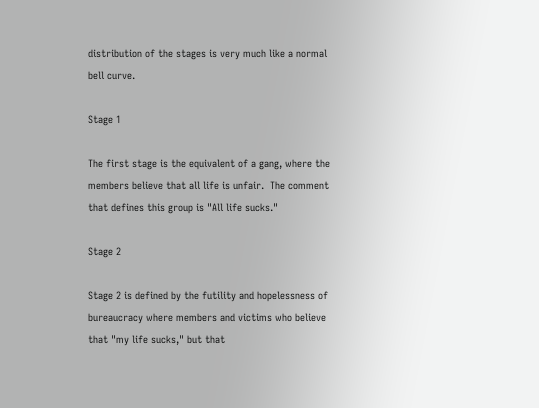distribution of the stages is very much like a normal bell curve.

Stage 1

The first stage is the equivalent of a gang, where the members believe that all life is unfair.  The comment that defines this group is "All life sucks."

Stage 2

Stage 2 is defined by the futility and hopelessness of bureaucracy where members and victims who believe that "my life sucks," but that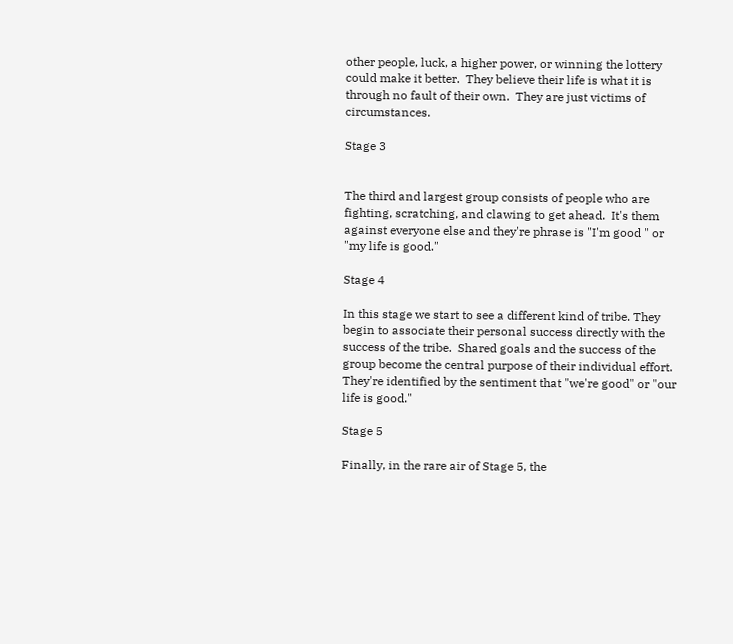other people, luck, a higher power, or winning the lottery could make it better.  They believe their life is what it is through no fault of their own.  They are just victims of circumstances.

Stage 3


The third and largest group consists of people who are fighting, scratching, and clawing to get ahead.  It's them against everyone else and they're phrase is "I'm good " or "my life is good."

Stage 4

In this stage we start to see a different kind of tribe. They begin to associate their personal success directly with the success of the tribe.  Shared goals and the success of the group become the central purpose of their individual effort.  They're identified by the sentiment that "we're good" or "our life is good."

Stage 5

Finally, in the rare air of Stage 5, the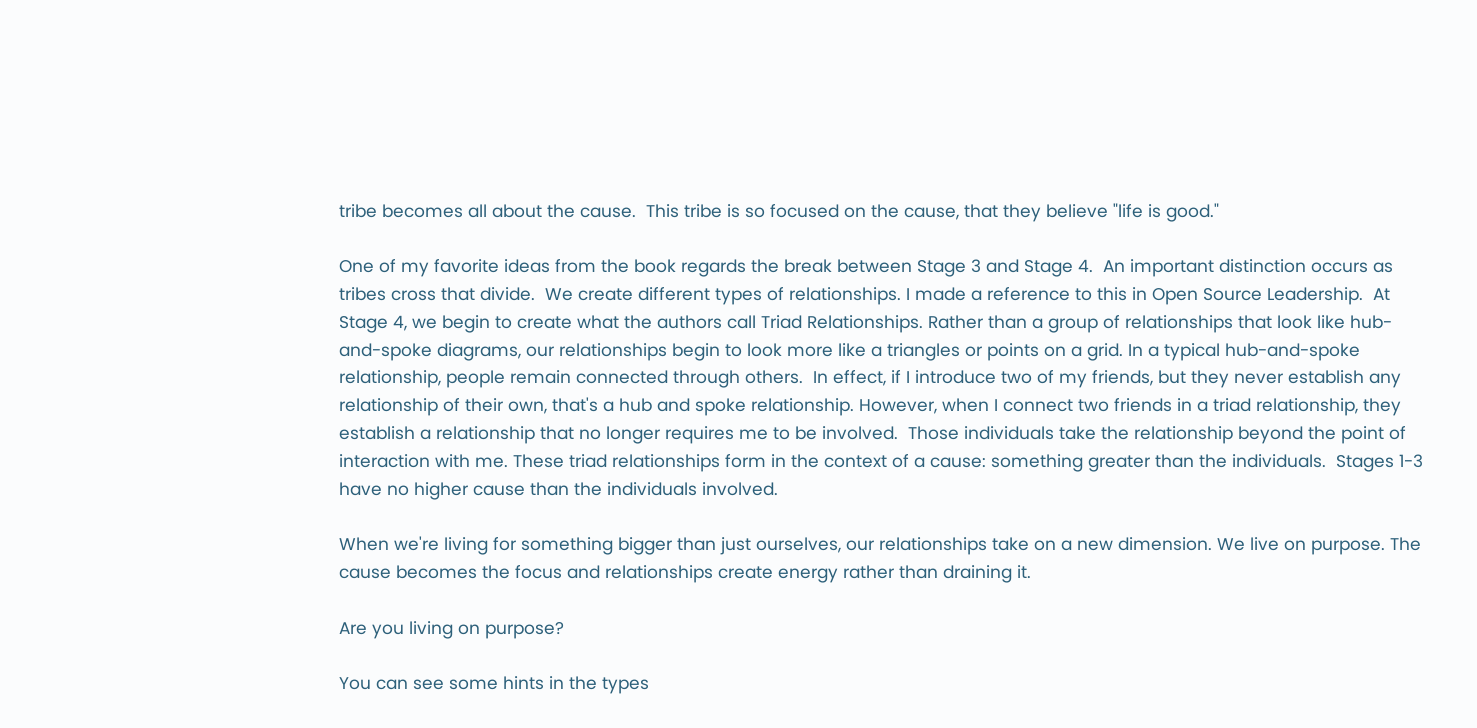tribe becomes all about the cause.  This tribe is so focused on the cause, that they believe "life is good."

One of my favorite ideas from the book regards the break between Stage 3 and Stage 4.  An important distinction occurs as tribes cross that divide.  We create different types of relationships. I made a reference to this in Open Source Leadership.  At Stage 4, we begin to create what the authors call Triad Relationships. Rather than a group of relationships that look like hub-and-spoke diagrams, our relationships begin to look more like a triangles or points on a grid. In a typical hub-and-spoke relationship, people remain connected through others.  In effect, if I introduce two of my friends, but they never establish any relationship of their own, that's a hub and spoke relationship. However, when I connect two friends in a triad relationship, they establish a relationship that no longer requires me to be involved.  Those individuals take the relationship beyond the point of interaction with me. These triad relationships form in the context of a cause: something greater than the individuals.  Stages 1-3 have no higher cause than the individuals involved.

When we're living for something bigger than just ourselves, our relationships take on a new dimension. We live on purpose. The cause becomes the focus and relationships create energy rather than draining it.

Are you living on purpose?

You can see some hints in the types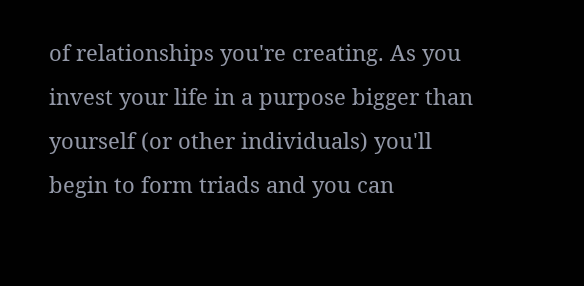of relationships you're creating. As you invest your life in a purpose bigger than yourself (or other individuals) you'll begin to form triads and you can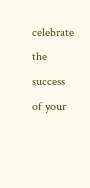celebrate the success of your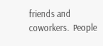friends and coworkers.  People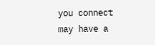you connect may have a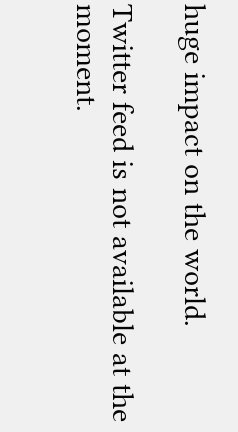huge impact on the world.

Twitter feed is not available at the moment.